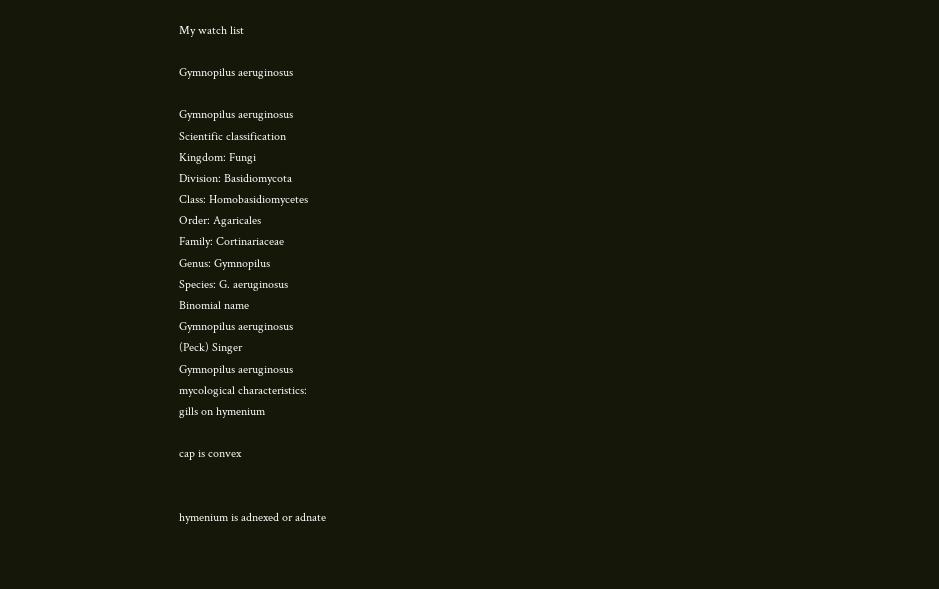My watch list

Gymnopilus aeruginosus

Gymnopilus aeruginosus
Scientific classification
Kingdom: Fungi
Division: Basidiomycota
Class: Homobasidiomycetes
Order: Agaricales
Family: Cortinariaceae
Genus: Gymnopilus
Species: G. aeruginosus
Binomial name
Gymnopilus aeruginosus
(Peck) Singer
Gymnopilus aeruginosus
mycological characteristics:
gills on hymenium

cap is convex


hymenium is adnexed or adnate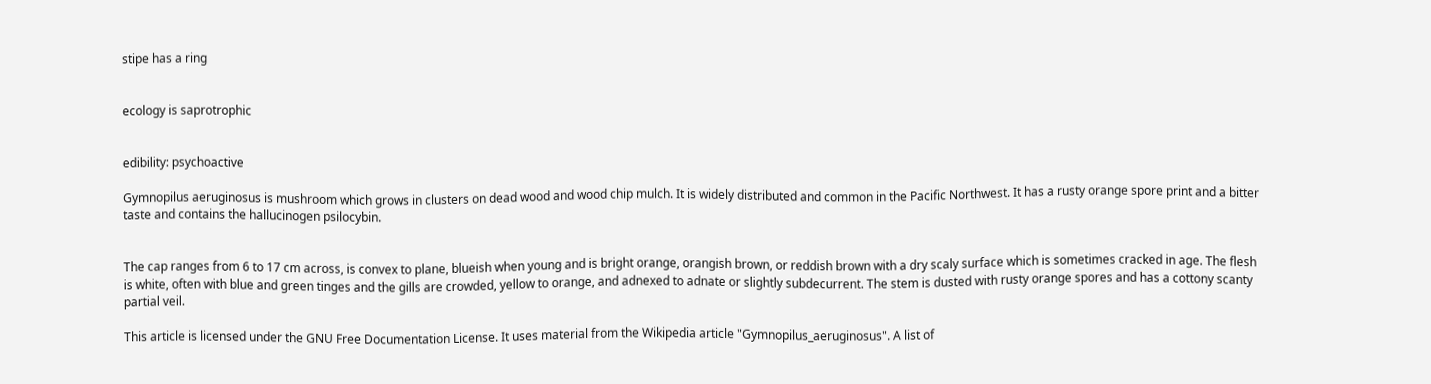stipe has a ring


ecology is saprotrophic


edibility: psychoactive

Gymnopilus aeruginosus is mushroom which grows in clusters on dead wood and wood chip mulch. It is widely distributed and common in the Pacific Northwest. It has a rusty orange spore print and a bitter taste and contains the hallucinogen psilocybin.


The cap ranges from 6 to 17 cm across, is convex to plane, blueish when young and is bright orange, orangish brown, or reddish brown with a dry scaly surface which is sometimes cracked in age. The flesh is white, often with blue and green tinges and the gills are crowded, yellow to orange, and adnexed to adnate or slightly subdecurrent. The stem is dusted with rusty orange spores and has a cottony scanty partial veil.

This article is licensed under the GNU Free Documentation License. It uses material from the Wikipedia article "Gymnopilus_aeruginosus". A list of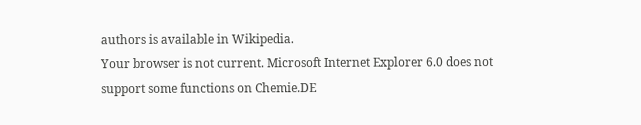authors is available in Wikipedia.
Your browser is not current. Microsoft Internet Explorer 6.0 does not support some functions on Chemie.DE